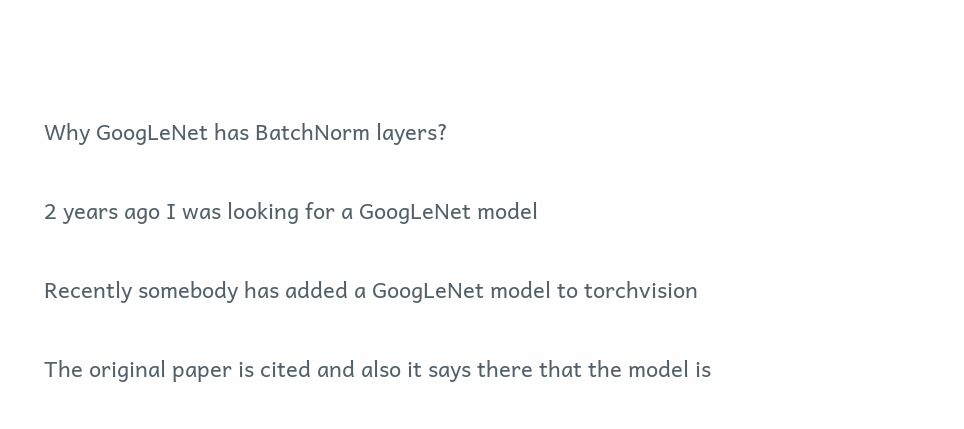Why GoogLeNet has BatchNorm layers?

2 years ago I was looking for a GoogLeNet model

Recently somebody has added a GoogLeNet model to torchvision

The original paper is cited and also it says there that the model is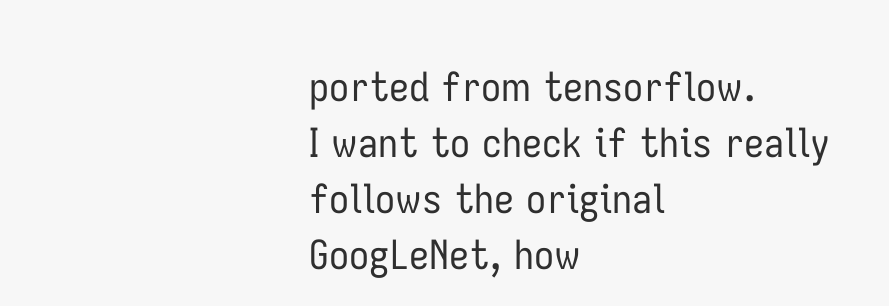ported from tensorflow.
I want to check if this really follows the original GoogLeNet, how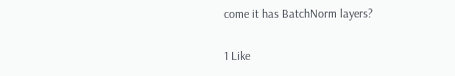come it has BatchNorm layers?

1 Like